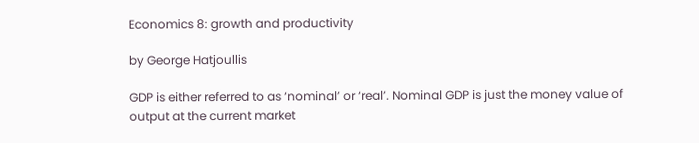Economics 8: growth and productivity

by George Hatjoullis

GDP is either referred to as ‘nominal’ or ‘real’. Nominal GDP is just the money value of output at the current market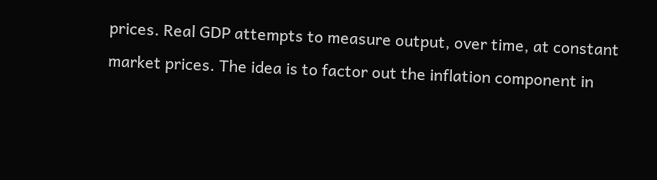prices. Real GDP attempts to measure output, over time, at constant market prices. The idea is to factor out the inflation component in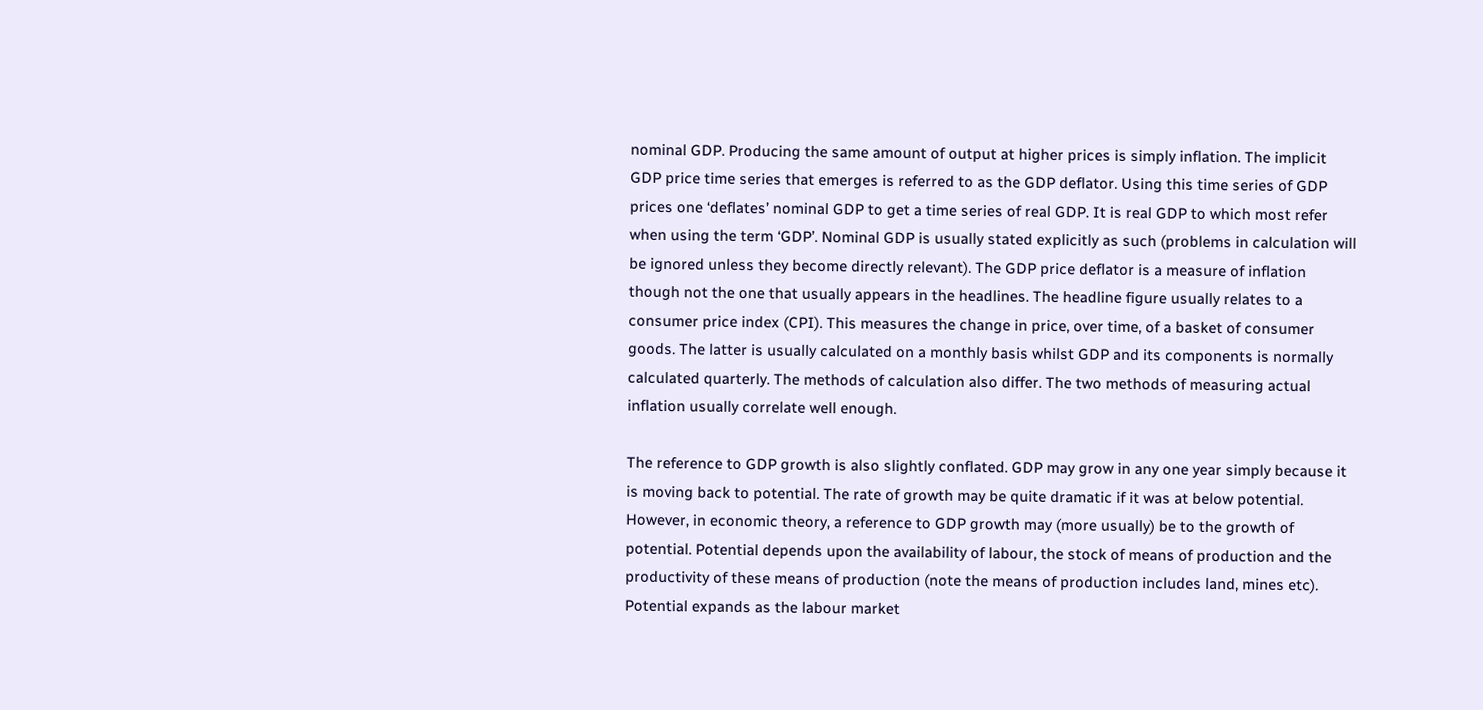nominal GDP. Producing the same amount of output at higher prices is simply inflation. The implicit GDP price time series that emerges is referred to as the GDP deflator. Using this time series of GDP prices one ‘deflates’ nominal GDP to get a time series of real GDP. It is real GDP to which most refer when using the term ‘GDP’. Nominal GDP is usually stated explicitly as such (problems in calculation will be ignored unless they become directly relevant). The GDP price deflator is a measure of inflation though not the one that usually appears in the headlines. The headline figure usually relates to a consumer price index (CPI). This measures the change in price, over time, of a basket of consumer goods. The latter is usually calculated on a monthly basis whilst GDP and its components is normally calculated quarterly. The methods of calculation also differ. The two methods of measuring actual inflation usually correlate well enough.

The reference to GDP growth is also slightly conflated. GDP may grow in any one year simply because it is moving back to potential. The rate of growth may be quite dramatic if it was at below potential. However, in economic theory, a reference to GDP growth may (more usually) be to the growth of potential. Potential depends upon the availability of labour, the stock of means of production and the productivity of these means of production (note the means of production includes land, mines etc). Potential expands as the labour market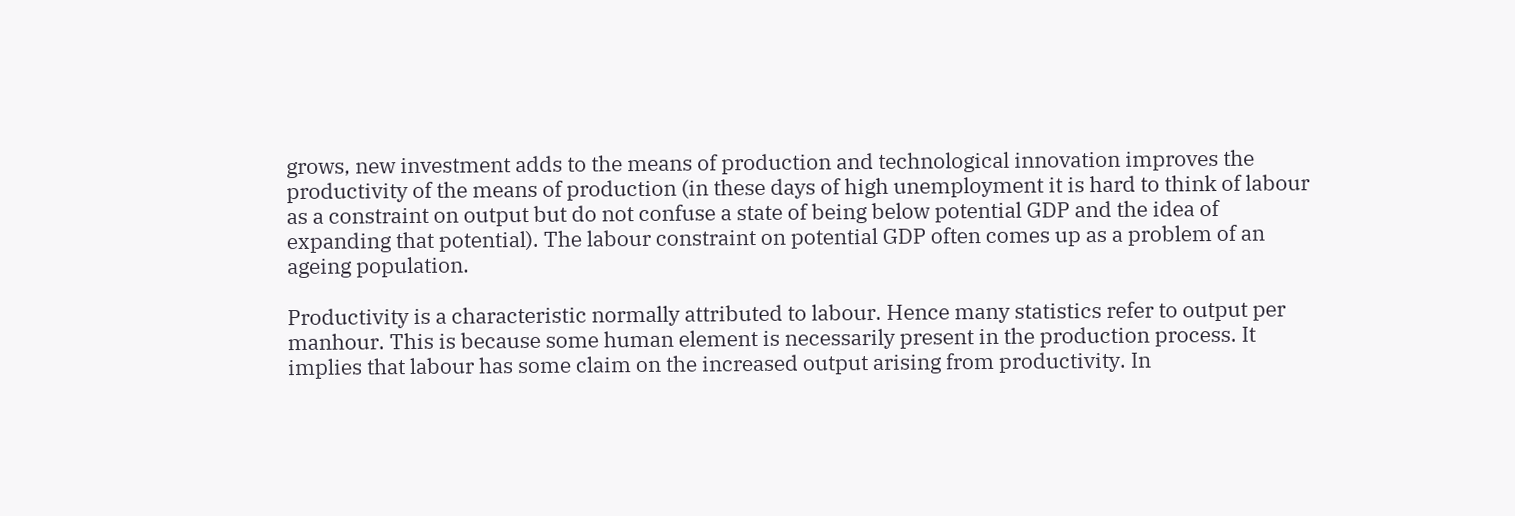grows, new investment adds to the means of production and technological innovation improves the productivity of the means of production (in these days of high unemployment it is hard to think of labour as a constraint on output but do not confuse a state of being below potential GDP and the idea of expanding that potential). The labour constraint on potential GDP often comes up as a problem of an ageing population.

Productivity is a characteristic normally attributed to labour. Hence many statistics refer to output per manhour. This is because some human element is necessarily present in the production process. It implies that labour has some claim on the increased output arising from productivity. In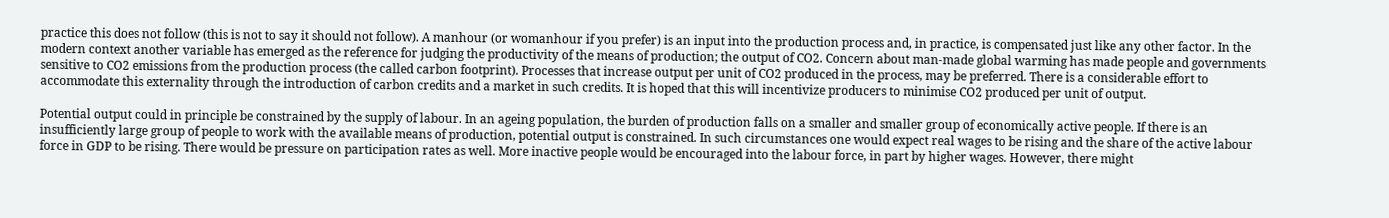practice this does not follow (this is not to say it should not follow). A manhour (or womanhour if you prefer) is an input into the production process and, in practice, is compensated just like any other factor. In the modern context another variable has emerged as the reference for judging the productivity of the means of production; the output of CO2. Concern about man-made global warming has made people and governments sensitive to CO2 emissions from the production process (the called carbon footprint). Processes that increase output per unit of CO2 produced in the process, may be preferred. There is a considerable effort to accommodate this externality through the introduction of carbon credits and a market in such credits. It is hoped that this will incentivize producers to minimise CO2 produced per unit of output.

Potential output could in principle be constrained by the supply of labour. In an ageing population, the burden of production falls on a smaller and smaller group of economically active people. If there is an insufficiently large group of people to work with the available means of production, potential output is constrained. In such circumstances one would expect real wages to be rising and the share of the active labour force in GDP to be rising. There would be pressure on participation rates as well. More inactive people would be encouraged into the labour force, in part by higher wages. However, there might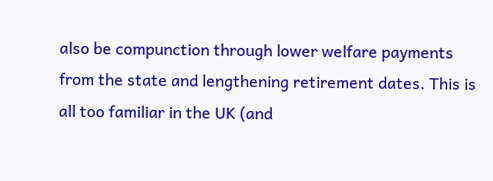also be compunction through lower welfare payments from the state and lengthening retirement dates. This is all too familiar in the UK (and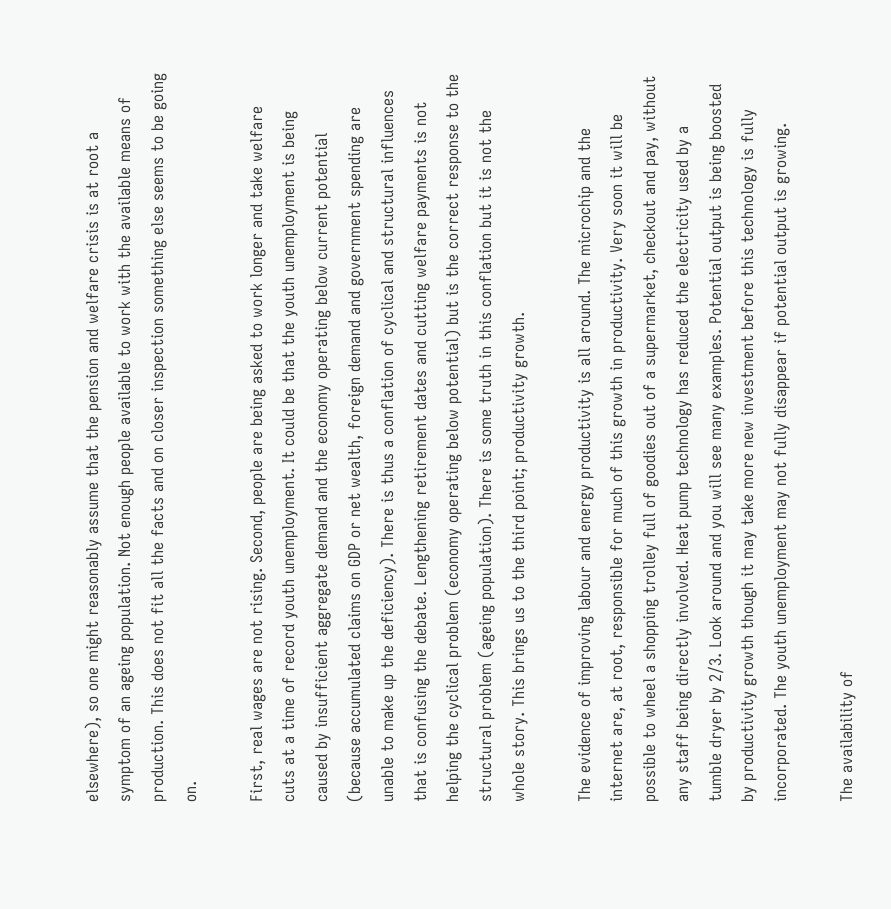elsewhere), so one might reasonably assume that the pension and welfare crisis is at root a symptom of an ageing population. Not enough people available to work with the available means of production. This does not fit all the facts and on closer inspection something else seems to be going on.

First, real wages are not rising. Second, people are being asked to work longer and take welfare cuts at a time of record youth unemployment. It could be that the youth unemployment is being caused by insufficient aggregate demand and the economy operating below current potential (because accumulated claims on GDP or net wealth, foreign demand and government spending are unable to make up the deficiency). There is thus a conflation of cyclical and structural influences that is confusing the debate. Lengthening retirement dates and cutting welfare payments is not helping the cyclical problem (economy operating below potential) but is the correct response to the structural problem (ageing population). There is some truth in this conflation but it is not the whole story. This brings us to the third point; productivity growth.

The evidence of improving labour and energy productivity is all around. The microchip and the internet are, at root, responsible for much of this growth in productivity. Very soon it will be possible to wheel a shopping trolley full of goodies out of a supermarket, checkout and pay, without any staff being directly involved. Heat pump technology has reduced the electricity used by a tumble dryer by 2/3. Look around and you will see many examples. Potential output is being boosted by productivity growth though it may take more new investment before this technology is fully incorporated. The youth unemployment may not fully disappear if potential output is growing.

The availability of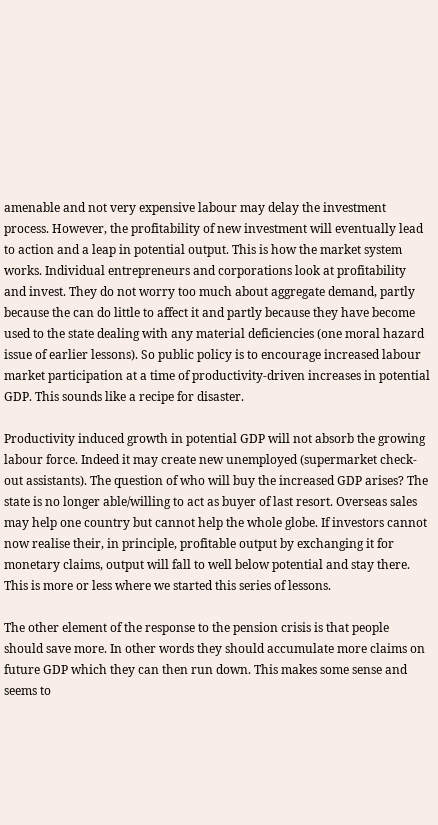amenable and not very expensive labour may delay the investment process. However, the profitability of new investment will eventually lead to action and a leap in potential output. This is how the market system works. Individual entrepreneurs and corporations look at profitability and invest. They do not worry too much about aggregate demand, partly because the can do little to affect it and partly because they have become used to the state dealing with any material deficiencies (one moral hazard issue of earlier lessons). So public policy is to encourage increased labour market participation at a time of productivity-driven increases in potential GDP. This sounds like a recipe for disaster.

Productivity induced growth in potential GDP will not absorb the growing labour force. Indeed it may create new unemployed (supermarket check-out assistants). The question of who will buy the increased GDP arises? The state is no longer able/willing to act as buyer of last resort. Overseas sales may help one country but cannot help the whole globe. If investors cannot now realise their, in principle, profitable output by exchanging it for monetary claims, output will fall to well below potential and stay there. This is more or less where we started this series of lessons.

The other element of the response to the pension crisis is that people should save more. In other words they should accumulate more claims on future GDP which they can then run down. This makes some sense and seems to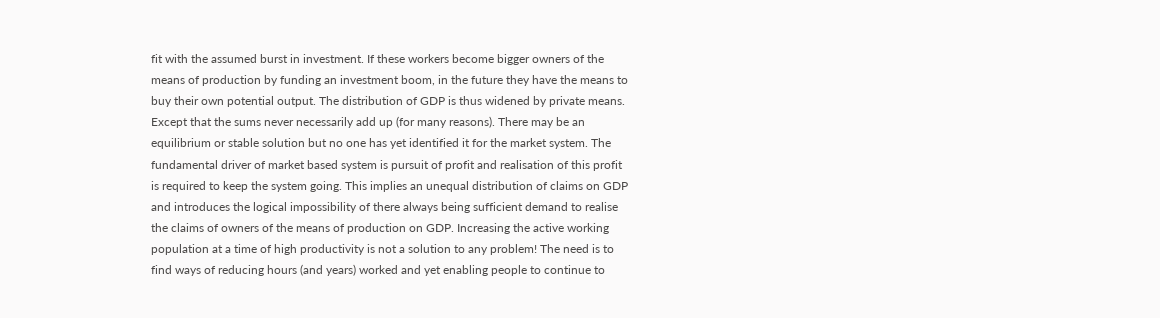fit with the assumed burst in investment. If these workers become bigger owners of the means of production by funding an investment boom, in the future they have the means to buy their own potential output. The distribution of GDP is thus widened by private means. Except that the sums never necessarily add up (for many reasons). There may be an equilibrium or stable solution but no one has yet identified it for the market system. The fundamental driver of market based system is pursuit of profit and realisation of this profit is required to keep the system going. This implies an unequal distribution of claims on GDP and introduces the logical impossibility of there always being sufficient demand to realise the claims of owners of the means of production on GDP. Increasing the active working population at a time of high productivity is not a solution to any problem! The need is to find ways of reducing hours (and years) worked and yet enabling people to continue to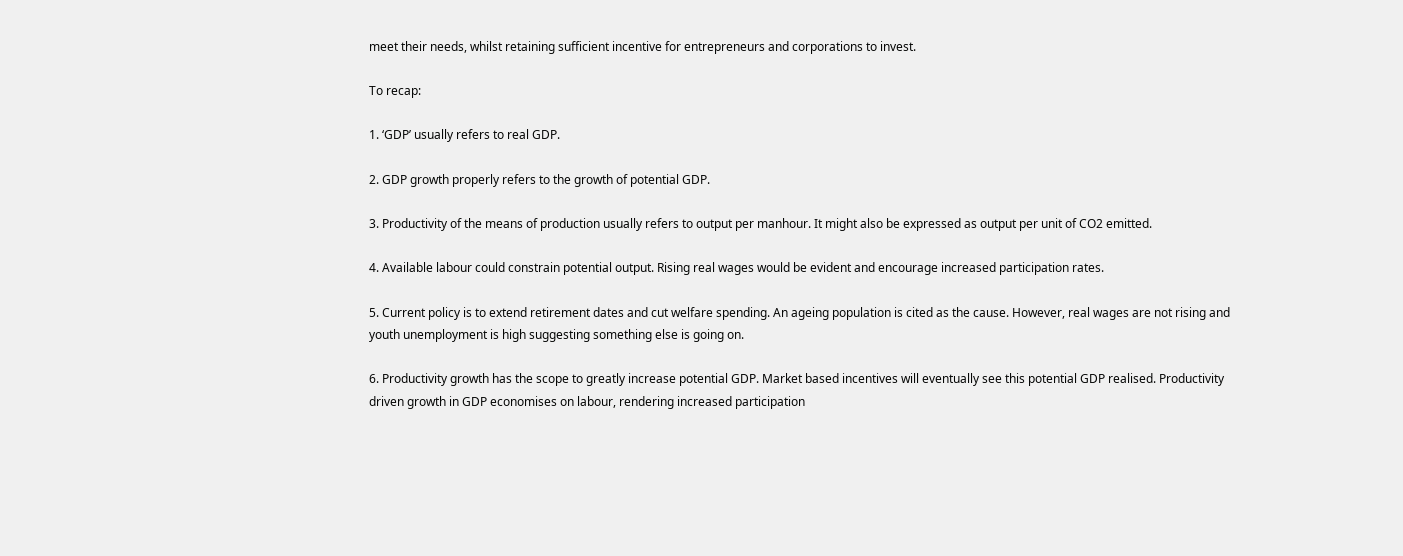meet their needs, whilst retaining sufficient incentive for entrepreneurs and corporations to invest.

To recap:

1. ‘GDP’ usually refers to real GDP.

2. GDP growth properly refers to the growth of potential GDP.

3. Productivity of the means of production usually refers to output per manhour. It might also be expressed as output per unit of CO2 emitted.

4. Available labour could constrain potential output. Rising real wages would be evident and encourage increased participation rates.

5. Current policy is to extend retirement dates and cut welfare spending. An ageing population is cited as the cause. However, real wages are not rising and youth unemployment is high suggesting something else is going on.

6. Productivity growth has the scope to greatly increase potential GDP. Market based incentives will eventually see this potential GDP realised. Productivity driven growth in GDP economises on labour, rendering increased participation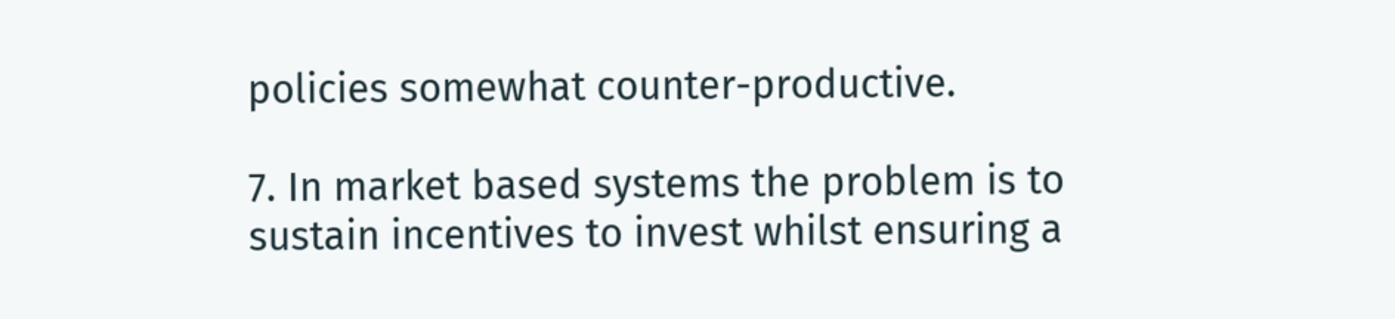policies somewhat counter-productive.

7. In market based systems the problem is to sustain incentives to invest whilst ensuring a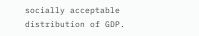socially acceptable distribution of GDP.